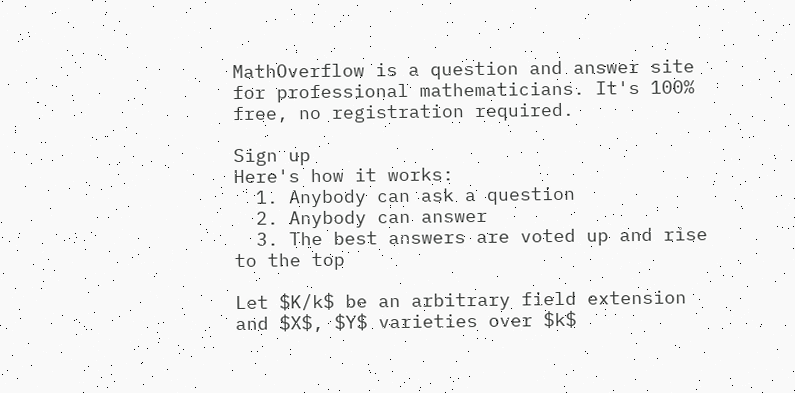MathOverflow is a question and answer site for professional mathematicians. It's 100% free, no registration required.

Sign up
Here's how it works:
  1. Anybody can ask a question
  2. Anybody can answer
  3. The best answers are voted up and rise to the top

Let $K/k$ be an arbitrary field extension and $X$, $Y$ varieties over $k$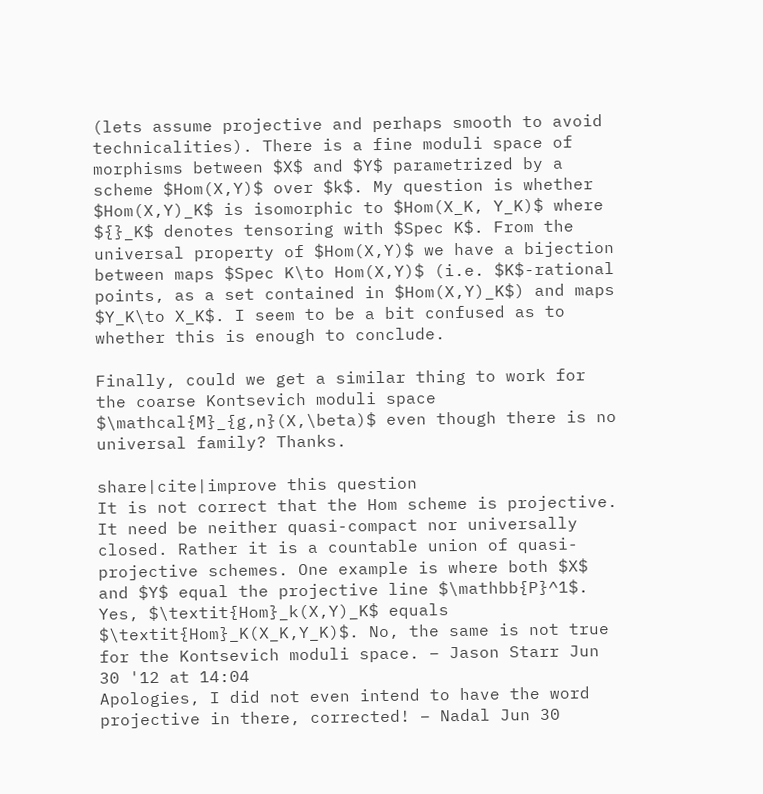(lets assume projective and perhaps smooth to avoid technicalities). There is a fine moduli space of morphisms between $X$ and $Y$ parametrized by a scheme $Hom(X,Y)$ over $k$. My question is whether $Hom(X,Y)_K$ is isomorphic to $Hom(X_K, Y_K)$ where ${}_K$ denotes tensoring with $Spec K$. From the universal property of $Hom(X,Y)$ we have a bijection between maps $Spec K\to Hom(X,Y)$ (i.e. $K$-rational points, as a set contained in $Hom(X,Y)_K$) and maps $Y_K\to X_K$. I seem to be a bit confused as to whether this is enough to conclude.

Finally, could we get a similar thing to work for the coarse Kontsevich moduli space $\mathcal{M}_{g,n}(X,\beta)$ even though there is no universal family? Thanks.

share|cite|improve this question
It is not correct that the Hom scheme is projective. It need be neither quasi-compact nor universally closed. Rather it is a countable union of quasi-projective schemes. One example is where both $X$ and $Y$ equal the projective line $\mathbb{P}^1$. Yes, $\textit{Hom}_k(X,Y)_K$ equals $\textit{Hom}_K(X_K,Y_K)$. No, the same is not true for the Kontsevich moduli space. – Jason Starr Jun 30 '12 at 14:04
Apologies, I did not even intend to have the word projective in there, corrected! – Nadal Jun 30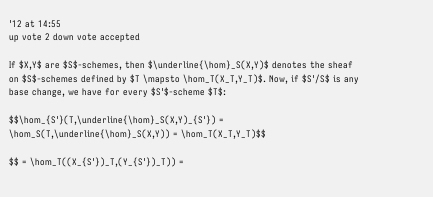'12 at 14:55
up vote 2 down vote accepted

If $X,Y$ are $S$-schemes, then $\underline{\hom}_S(X,Y)$ denotes the sheaf on $S$-schemes defined by $T \mapsto \hom_T(X_T,Y_T)$. Now, if $S'/S$ is any base change, we have for every $S'$-scheme $T$:

$$\hom_{S'}(T,\underline{\hom}_S(X,Y)_{S'}) = \hom_S(T,\underline{\hom}_S(X,Y)) = \hom_T(X_T,Y_T)$$

$$ = \hom_T((X_{S'})_T,(Y_{S'})_T)) =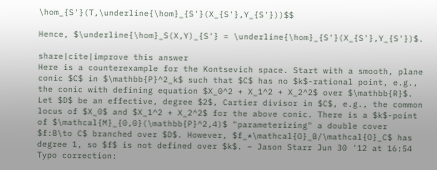\hom_{S'}(T,\underline{\hom}_{S'}(X_{S'},Y_{S'}))$$

Hence, $\underline{\hom}_S(X,Y)_{S'} = \underline{\hom}_{S'}(X_{S'},Y_{S'})$.

share|cite|improve this answer
Here is a counterexample for the Kontsevich space. Start with a smooth, plane conic $C$ in $\mathbb{P}^2_k$ such that $C$ has no $k$-rational point, e.g., the conic with defining equation $X_0^2 + X_1^2 + X_2^2$ over $\mathbb{R}$. Let $D$ be an effective, degree $2$, Cartier divisor in $C$, e.g., the common locus of $X_0$ and $X_1^2 + X_2^2$ for the above conic. There is a $k$-point of $\mathcal{M}_{0,0}(\mathbb{P}^2,4)$ "parameterizing" a double cover $f:B\to C$ branched over $D$. However, $f_*\mathcal{O}_B/\mathcal{O}_C$ has degree 1, so $f$ is not defined over $k$. – Jason Starr Jun 30 '12 at 16:54
Typo correction: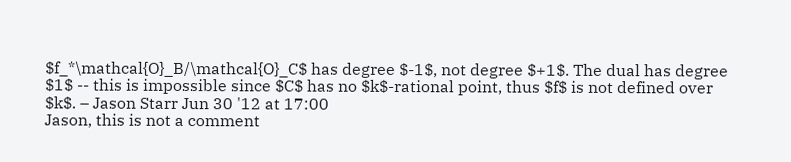$f_*\mathcal{O}_B/\mathcal{O}_C$ has degree $-1$, not degree $+1$. The dual has degree $1$ -- this is impossible since $C$ has no $k$-rational point, thus $f$ is not defined over $k$. – Jason Starr Jun 30 '12 at 17:00
Jason, this is not a comment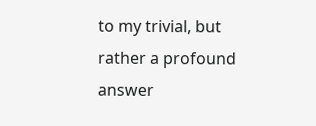to my trivial, but rather a profound answer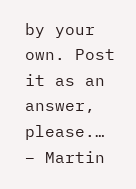by your own. Post it as an answer, please.… – Martin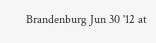Brandenburg Jun 30 '12 at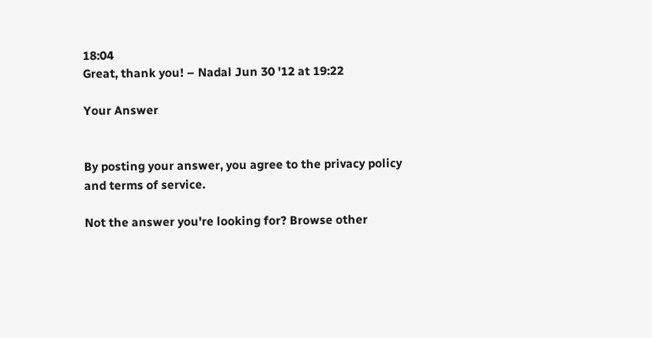18:04
Great, thank you! – Nadal Jun 30 '12 at 19:22

Your Answer


By posting your answer, you agree to the privacy policy and terms of service.

Not the answer you're looking for? Browse other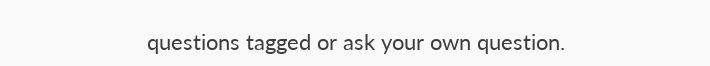questions tagged or ask your own question.